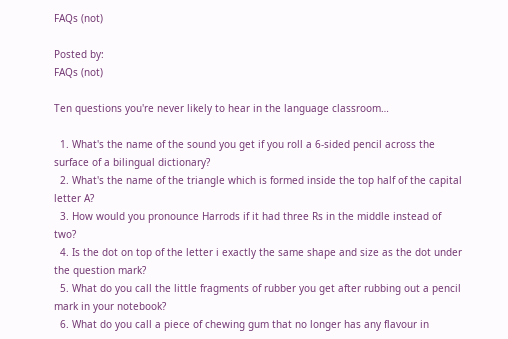FAQs (not)

Posted by:
FAQs (not)

Ten questions you're never likely to hear in the language classroom…

  1. What's the name of the sound you get if you roll a 6-sided pencil across the surface of a bilingual dictionary?
  2. What's the name of the triangle which is formed inside the top half of the capital letter A?
  3. How would you pronounce Harrods if it had three Rs in the middle instead of two?
  4. Is the dot on top of the letter i exactly the same shape and size as the dot under the question mark?
  5. What do you call the little fragments of rubber you get after rubbing out a pencil mark in your notebook?
  6. What do you call a piece of chewing gum that no longer has any flavour in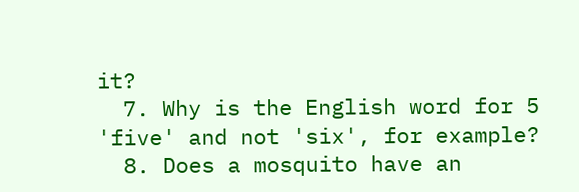it?
  7. Why is the English word for 5 'five' and not 'six', for example?
  8. Does a mosquito have an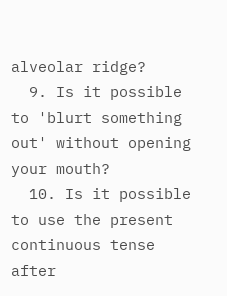alveolar ridge?
  9. Is it possible to 'blurt something out' without opening your mouth?
  10. Is it possible to use the present continuous tense after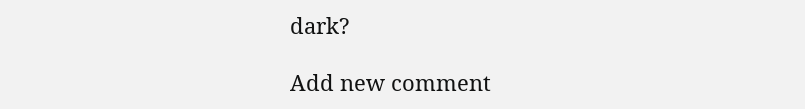dark?

Add new comment